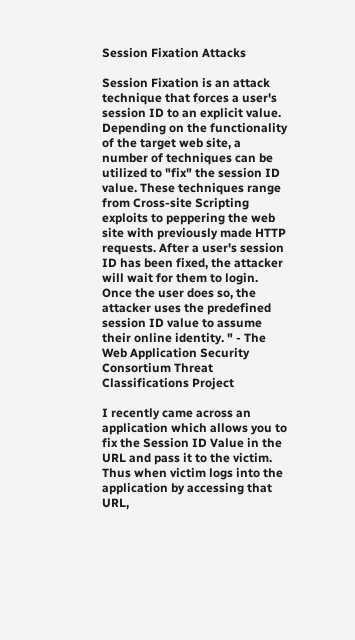Session Fixation Attacks

Session Fixation is an attack technique that forces a user's session ID to an explicit value. Depending on the functionality of the target web site, a number of techniques can be utilized to "fix" the session ID value. These techniques range from Cross-site Scripting exploits to peppering the web site with previously made HTTP requests. After a user's session ID has been fixed, the attacker will wait for them to login. Once the user does so, the attacker uses the predefined session ID value to assume their online identity. " - The Web Application Security Consortium Threat Classifications Project

I recently came across an application which allows you to fix the Session ID Value in the URL and pass it to the victim. Thus when victim logs into the application by accessing that URL,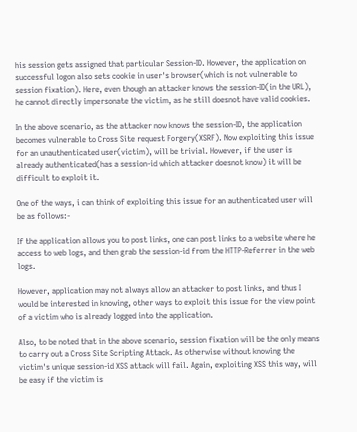his session gets assigned that particular Session-ID. However, the application on successful logon also sets cookie in user's browser(which is not vulnerable to session fixation). Here, even though an attacker knows the session-ID(in the URL), he cannot directly impersonate the victim, as he still doesnot have valid cookies.

In the above scenario, as the attacker now knows the session-ID, the application becomes vulnerable to Cross Site request Forgery(XSRF). Now exploiting this issue for an unauthenticated user(victim), will be trivial. However, if the user is already authenticated(has a session-id which attacker doesnot know) it will be difficult to exploit it.

One of the ways, i can think of exploiting this issue for an authenticated user will be as follows:-

If the application allows you to post links, one can post links to a website where he access to web logs, and then grab the session-id from the HTTP-Referrer in the web logs.

However, application may not always allow an attacker to post links, and thus I would be interested in knowing, other ways to exploit this issue for the view point of a victim who is already logged into the application.

Also, to be noted that in the above scenario, session fixation will be the only means to carry out a Cross Site Scripting Attack. As otherwise without knowing the victim's unique session-id XSS attack will fail. Again, exploiting XSS this way, will be easy if the victim is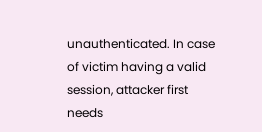unauthenticated. In case of victim having a valid session, attacker first needs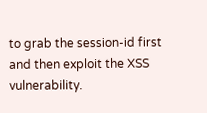to grab the session-id first and then exploit the XSS vulnerability.